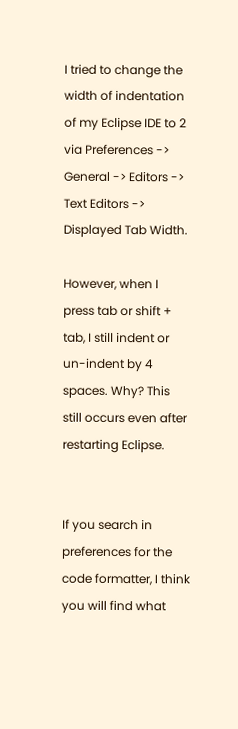I tried to change the width of indentation of my Eclipse IDE to 2 via Preferences -> General -> Editors -> Text Editors -> Displayed Tab Width.

However, when I press tab or shift + tab, I still indent or un-indent by 4 spaces. Why? This still occurs even after restarting Eclipse.


If you search in preferences for the code formatter, I think you will find what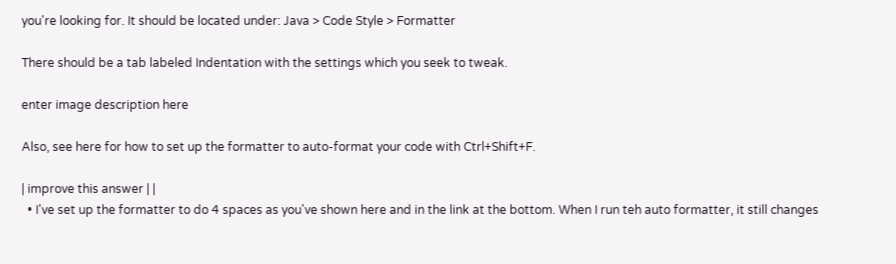you're looking for. It should be located under: Java > Code Style > Formatter

There should be a tab labeled Indentation with the settings which you seek to tweak.

enter image description here

Also, see here for how to set up the formatter to auto-format your code with Ctrl+Shift+F.

| improve this answer | |
  • I've set up the formatter to do 4 spaces as you've shown here and in the link at the bottom. When I run teh auto formatter, it still changes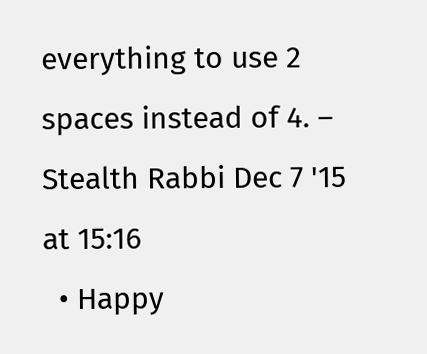everything to use 2 spaces instead of 4. – Stealth Rabbi Dec 7 '15 at 15:16
  • Happy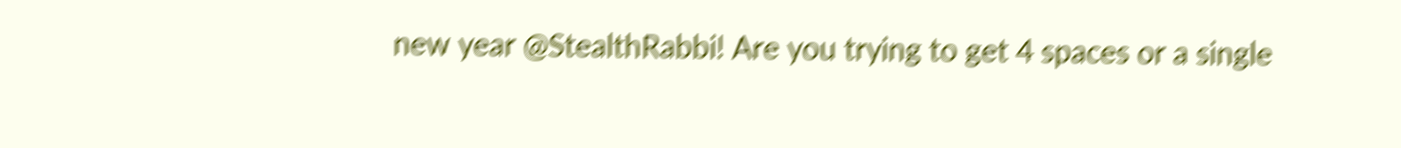new year @StealthRabbi! Are you trying to get 4 spaces or a single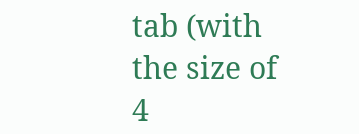tab (with the size of 4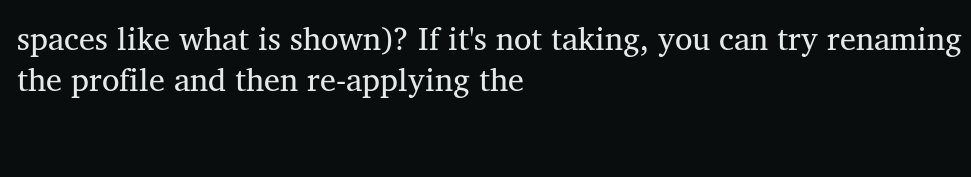spaces like what is shown)? If it's not taking, you can try renaming the profile and then re-applying the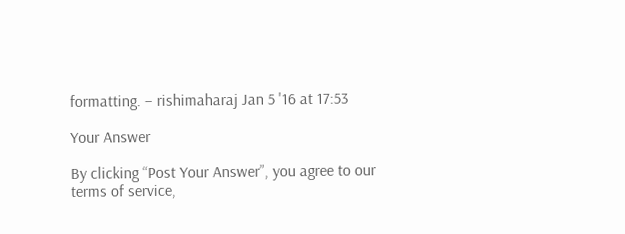formatting. – rishimaharaj Jan 5 '16 at 17:53

Your Answer

By clicking “Post Your Answer”, you agree to our terms of service,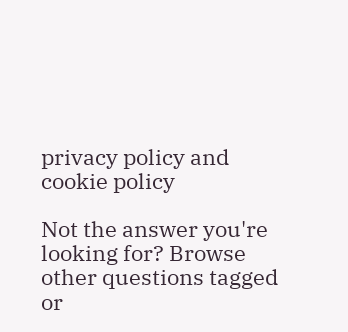privacy policy and cookie policy

Not the answer you're looking for? Browse other questions tagged or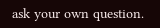ask your own question.